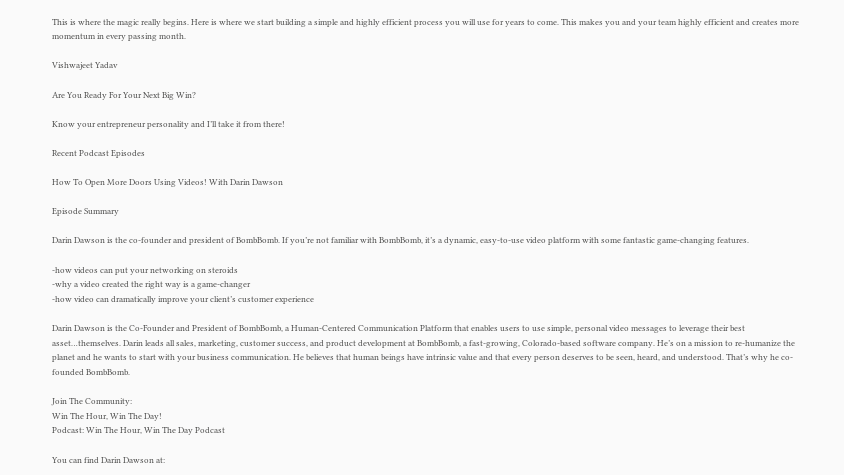This is where the magic really begins. Here is where we start building a simple and highly efficient process you will use for years to come. This makes you and your team highly efficient and creates more momentum in every passing month.

Vishwajeet Yadav

Are You Ready For Your Next Big Win?

Know your entrepreneur personality and I’ll take it from there!

Recent Podcast Episodes

How To Open More Doors Using Videos! With Darin Dawson

Episode Summary

Darin Dawson is the co-founder and president of BombBomb. If you’re not familiar with BombBomb, it’s a dynamic, easy-to-use video platform with some fantastic game-changing features.

-how videos can put your networking on steroids
-why a video created the right way is a game-changer
-how video can dramatically improve your client’s customer experience

Darin Dawson is the Co-Founder and President of BombBomb, a Human-Centered Communication Platform that enables users to use simple, personal video messages to leverage their best asset…themselves. Darin leads all sales, marketing, customer success, and product development at BombBomb, a fast-growing, Colorado-based software company. He’s on a mission to re-humanize the planet and he wants to start with your business communication. He believes that human beings have intrinsic value and that every person deserves to be seen, heard, and understood. That’s why he co-founded BombBomb.

Join The Community:
Win The Hour, Win The Day!
Podcast: Win The Hour, Win The Day Podcast

You can find Darin Dawson at: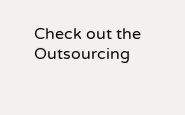Check out the Outsourcing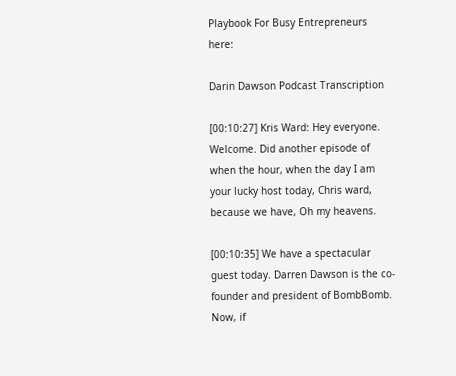Playbook For Busy Entrepreneurs here:

Darin Dawson Podcast Transcription

[00:10:27] Kris Ward: Hey everyone. Welcome. Did another episode of when the hour, when the day I am your lucky host today, Chris ward, because we have, Oh my heavens.

[00:10:35] We have a spectacular guest today. Darren Dawson is the co-founder and president of BombBomb. Now, if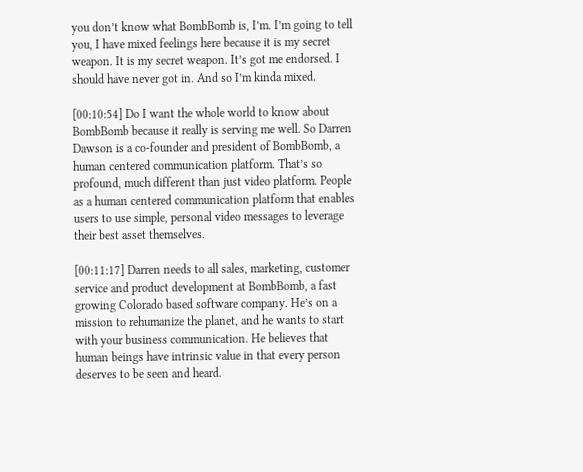you don’t know what BombBomb is, I’m. I’m going to tell you, I have mixed feelings here because it is my secret weapon. It is my secret weapon. It’s got me endorsed. I should have never got in. And so I’m kinda mixed.

[00:10:54] Do I want the whole world to know about BombBomb because it really is serving me well. So Darren Dawson is a co-founder and president of BombBomb, a human centered communication platform. That’s so profound, much different than just video platform. People as a human centered communication platform that enables users to use simple, personal video messages to leverage their best asset themselves.

[00:11:17] Darren needs to all sales, marketing, customer service and product development at BombBomb, a fast growing Colorado based software company. He’s on a mission to rehumanize the planet, and he wants to start with your business communication. He believes that human beings have intrinsic value in that every person deserves to be seen and heard.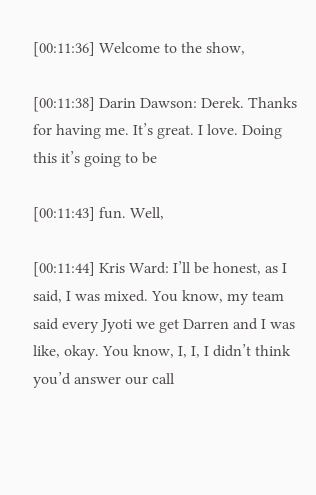[00:11:36] Welcome to the show,

[00:11:38] Darin Dawson: Derek. Thanks for having me. It’s great. I love. Doing this it’s going to be

[00:11:43] fun. Well,

[00:11:44] Kris Ward: I’ll be honest, as I said, I was mixed. You know, my team said every Jyoti we get Darren and I was like, okay. You know, I, I, I didn’t think you’d answer our call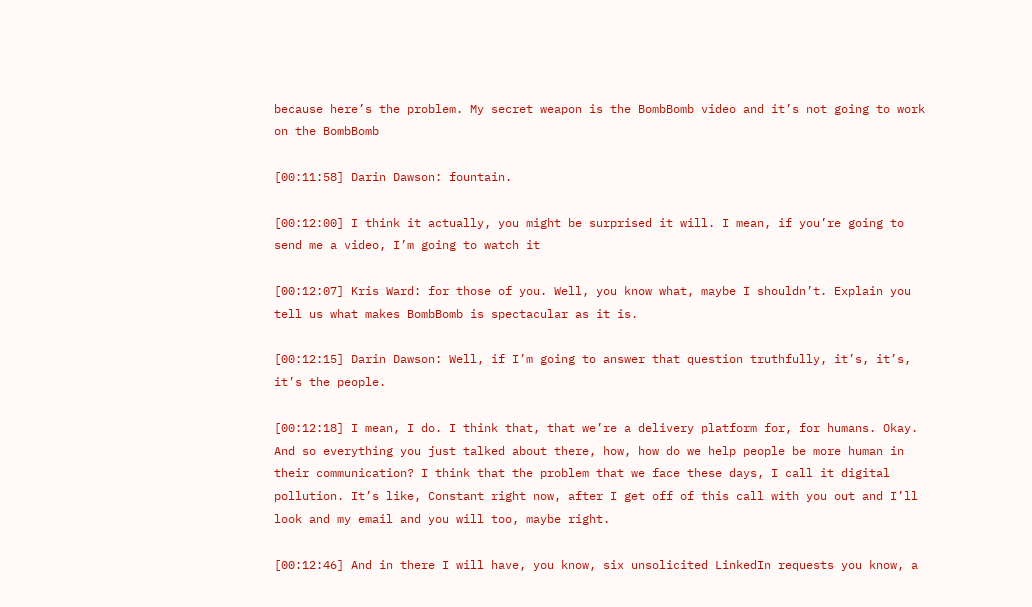because here’s the problem. My secret weapon is the BombBomb video and it’s not going to work on the BombBomb

[00:11:58] Darin Dawson: fountain.

[00:12:00] I think it actually, you might be surprised it will. I mean, if you’re going to send me a video, I’m going to watch it

[00:12:07] Kris Ward: for those of you. Well, you know what, maybe I shouldn’t. Explain you tell us what makes BombBomb is spectacular as it is.

[00:12:15] Darin Dawson: Well, if I’m going to answer that question truthfully, it’s, it’s, it’s the people.

[00:12:18] I mean, I do. I think that, that we’re a delivery platform for, for humans. Okay. And so everything you just talked about there, how, how do we help people be more human in their communication? I think that the problem that we face these days, I call it digital pollution. It’s like, Constant right now, after I get off of this call with you out and I’ll look and my email and you will too, maybe right.

[00:12:46] And in there I will have, you know, six unsolicited LinkedIn requests you know, a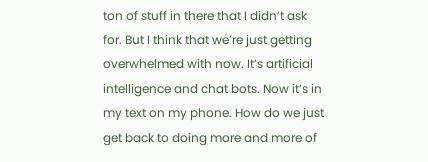ton of stuff in there that I didn’t ask for. But I think that we’re just getting overwhelmed with now. It’s artificial intelligence and chat bots. Now it’s in my text on my phone. How do we just get back to doing more and more of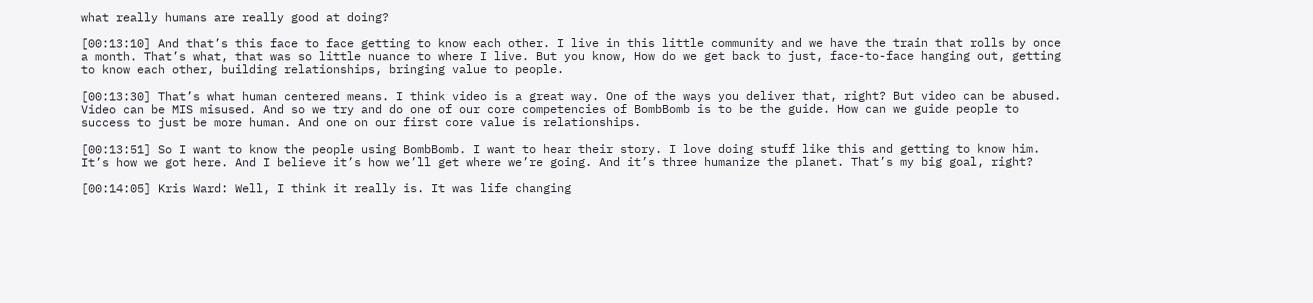what really humans are really good at doing?

[00:13:10] And that’s this face to face getting to know each other. I live in this little community and we have the train that rolls by once a month. That’s what, that was so little nuance to where I live. But you know, How do we get back to just, face-to-face hanging out, getting to know each other, building relationships, bringing value to people.

[00:13:30] That’s what human centered means. I think video is a great way. One of the ways you deliver that, right? But video can be abused. Video can be MIS misused. And so we try and do one of our core competencies of BombBomb is to be the guide. How can we guide people to success to just be more human. And one on our first core value is relationships.

[00:13:51] So I want to know the people using BombBomb. I want to hear their story. I love doing stuff like this and getting to know him. It’s how we got here. And I believe it’s how we’ll get where we’re going. And it’s three humanize the planet. That’s my big goal, right?

[00:14:05] Kris Ward: Well, I think it really is. It was life changing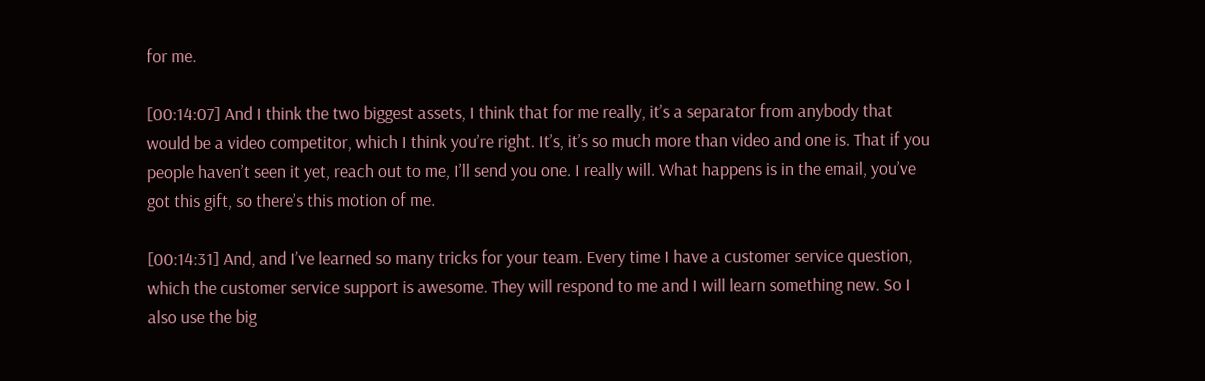for me.

[00:14:07] And I think the two biggest assets, I think that for me really, it’s a separator from anybody that would be a video competitor, which I think you’re right. It’s, it’s so much more than video and one is. That if you people haven’t seen it yet, reach out to me, I’ll send you one. I really will. What happens is in the email, you’ve got this gift, so there’s this motion of me.

[00:14:31] And, and I’ve learned so many tricks for your team. Every time I have a customer service question, which the customer service support is awesome. They will respond to me and I will learn something new. So I also use the big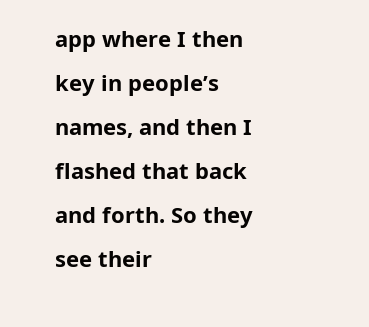app where I then key in people’s names, and then I flashed that back and forth. So they see their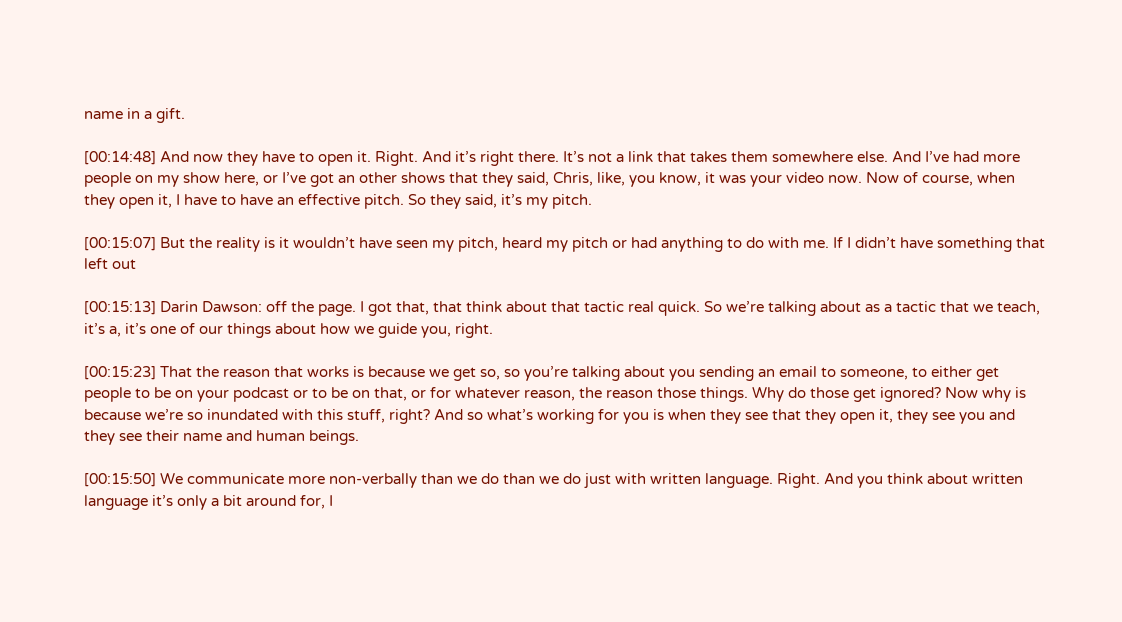name in a gift.

[00:14:48] And now they have to open it. Right. And it’s right there. It’s not a link that takes them somewhere else. And I’ve had more people on my show here, or I’ve got an other shows that they said, Chris, like, you know, it was your video now. Now of course, when they open it, I have to have an effective pitch. So they said, it’s my pitch.

[00:15:07] But the reality is it wouldn’t have seen my pitch, heard my pitch or had anything to do with me. If I didn’t have something that left out

[00:15:13] Darin Dawson: off the page. I got that, that think about that tactic real quick. So we’re talking about as a tactic that we teach, it’s a, it’s one of our things about how we guide you, right.

[00:15:23] That the reason that works is because we get so, so you’re talking about you sending an email to someone, to either get people to be on your podcast or to be on that, or for whatever reason, the reason those things. Why do those get ignored? Now why is because we’re so inundated with this stuff, right? And so what’s working for you is when they see that they open it, they see you and they see their name and human beings.

[00:15:50] We communicate more non-verbally than we do than we do just with written language. Right. And you think about written language it’s only a bit around for, I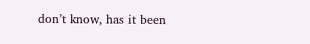don’t know, has it been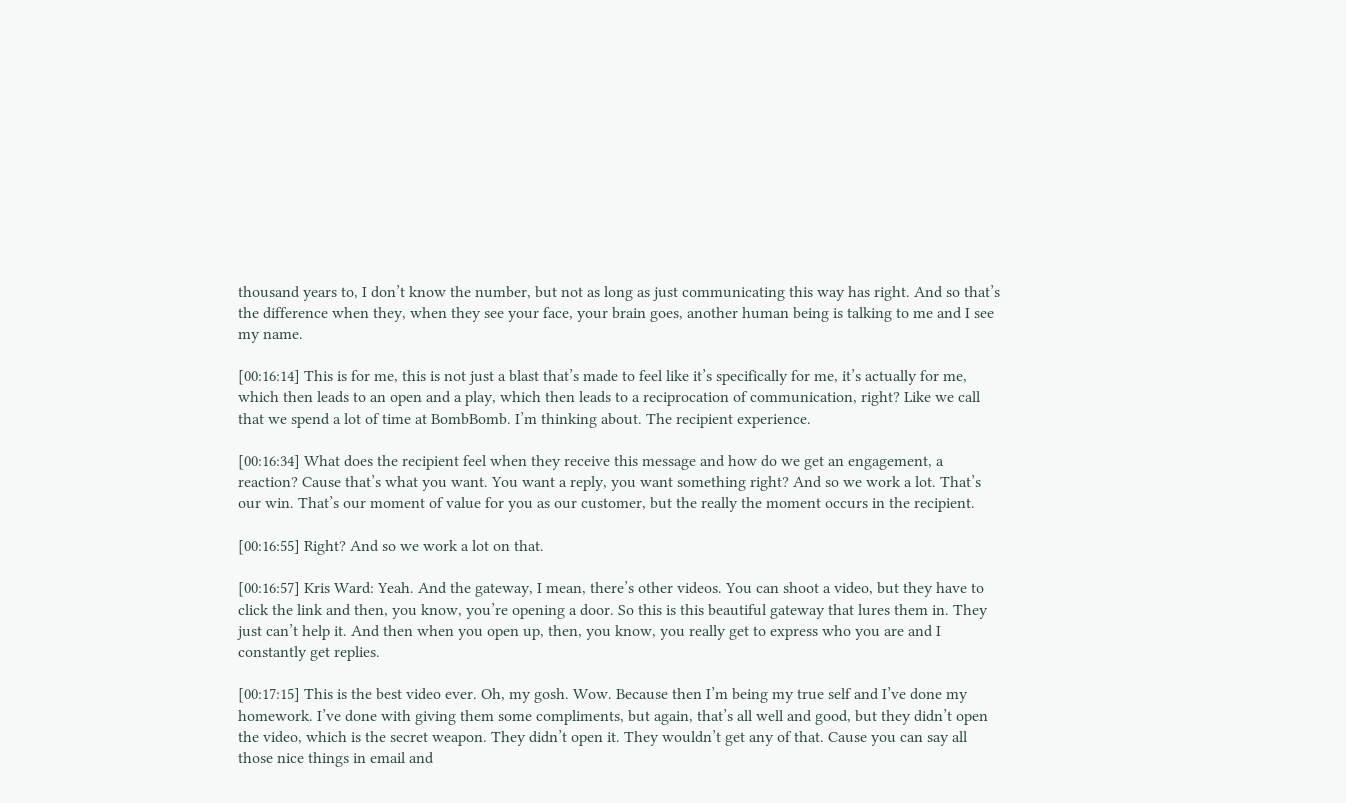thousand years to, I don’t know the number, but not as long as just communicating this way has right. And so that’s the difference when they, when they see your face, your brain goes, another human being is talking to me and I see my name.

[00:16:14] This is for me, this is not just a blast that’s made to feel like it’s specifically for me, it’s actually for me, which then leads to an open and a play, which then leads to a reciprocation of communication, right? Like we call that we spend a lot of time at BombBomb. I’m thinking about. The recipient experience.

[00:16:34] What does the recipient feel when they receive this message and how do we get an engagement, a reaction? Cause that’s what you want. You want a reply, you want something right? And so we work a lot. That’s our win. That’s our moment of value for you as our customer, but the really the moment occurs in the recipient.

[00:16:55] Right? And so we work a lot on that.

[00:16:57] Kris Ward: Yeah. And the gateway, I mean, there’s other videos. You can shoot a video, but they have to click the link and then, you know, you’re opening a door. So this is this beautiful gateway that lures them in. They just can’t help it. And then when you open up, then, you know, you really get to express who you are and I constantly get replies.

[00:17:15] This is the best video ever. Oh, my gosh. Wow. Because then I’m being my true self and I’ve done my homework. I’ve done with giving them some compliments, but again, that’s all well and good, but they didn’t open the video, which is the secret weapon. They didn’t open it. They wouldn’t get any of that. Cause you can say all those nice things in email and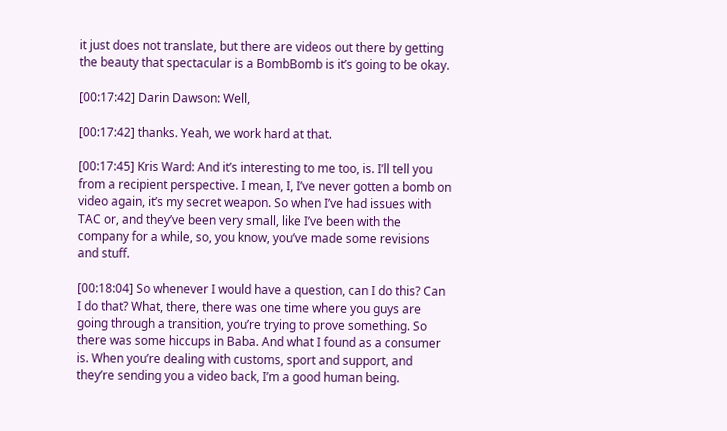it just does not translate, but there are videos out there by getting the beauty that spectacular is a BombBomb is it’s going to be okay.

[00:17:42] Darin Dawson: Well,

[00:17:42] thanks. Yeah, we work hard at that.

[00:17:45] Kris Ward: And it’s interesting to me too, is. I’ll tell you from a recipient perspective. I mean, I, I’ve never gotten a bomb on video again, it’s my secret weapon. So when I’ve had issues with TAC or, and they’ve been very small, like I’ve been with the company for a while, so, you know, you’ve made some revisions and stuff.

[00:18:04] So whenever I would have a question, can I do this? Can I do that? What, there, there was one time where you guys are going through a transition, you’re trying to prove something. So there was some hiccups in Baba. And what I found as a consumer is. When you’re dealing with customs, sport and support, and they’re sending you a video back, I’m a good human being.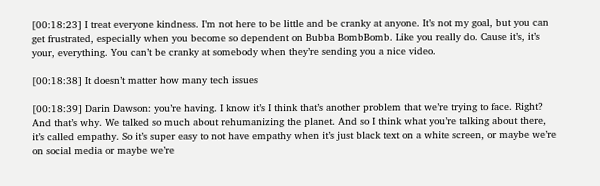[00:18:23] I treat everyone kindness. I’m not here to be little and be cranky at anyone. It’s not my goal, but you can get frustrated, especially when you become so dependent on Bubba BombBomb. Like you really do. Cause it’s, it’s your, everything. You can’t be cranky at somebody when they’re sending you a nice video.

[00:18:38] It doesn’t matter how many tech issues

[00:18:39] Darin Dawson: you’re having. I know it’s I think that’s another problem that we’re trying to face. Right? And that’s why. We talked so much about rehumanizing the planet. And so I think what you’re talking about there, it’s called empathy. So it’s super easy to not have empathy when it’s just black text on a white screen, or maybe we’re on social media or maybe we’re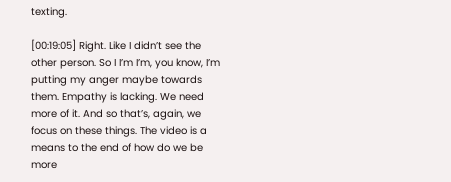texting.

[00:19:05] Right. Like I didn’t see the other person. So I I’m I’m, you know, I’m putting my anger maybe towards them. Empathy is lacking. We need more of it. And so that’s, again, we focus on these things. The video is a means to the end of how do we be more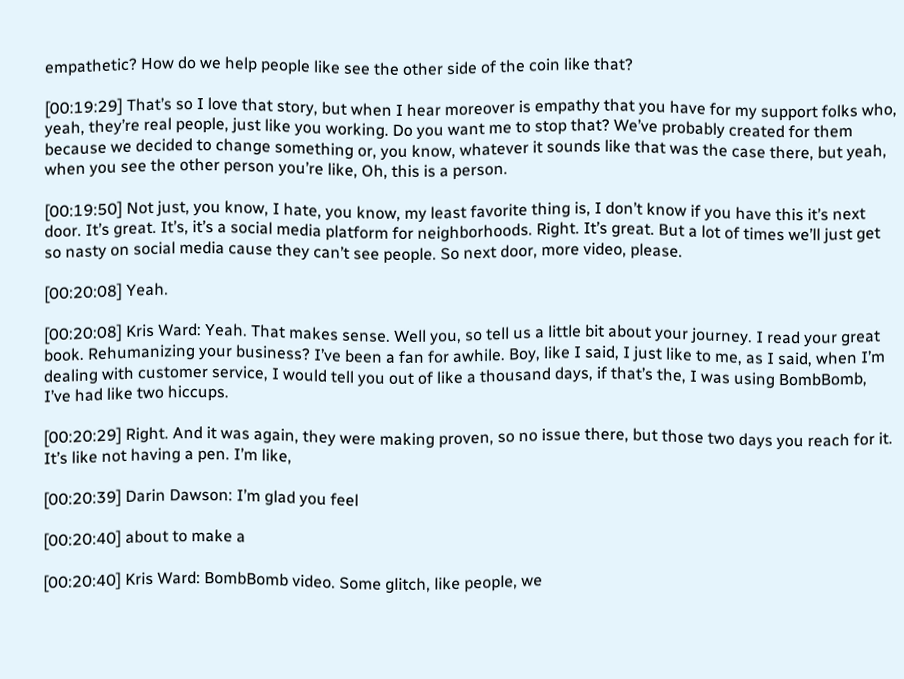empathetic? How do we help people like see the other side of the coin like that?

[00:19:29] That’s so I love that story, but when I hear moreover is empathy that you have for my support folks who, yeah, they’re real people, just like you working. Do you want me to stop that? We’ve probably created for them because we decided to change something or, you know, whatever it sounds like that was the case there, but yeah, when you see the other person you’re like, Oh, this is a person.

[00:19:50] Not just, you know, I hate, you know, my least favorite thing is, I don’t know if you have this it’s next door. It’s great. It’s, it’s a social media platform for neighborhoods. Right. It’s great. But a lot of times we’ll just get so nasty on social media cause they can’t see people. So next door, more video, please.

[00:20:08] Yeah.

[00:20:08] Kris Ward: Yeah. That makes sense. Well you, so tell us a little bit about your journey. I read your great book. Rehumanizing your business? I’ve been a fan for awhile. Boy, like I said, I just like to me, as I said, when I’m dealing with customer service, I would tell you out of like a thousand days, if that’s the, I was using BombBomb, I’ve had like two hiccups.

[00:20:29] Right. And it was again, they were making proven, so no issue there, but those two days you reach for it. It’s like not having a pen. I’m like,

[00:20:39] Darin Dawson: I’m glad you feel

[00:20:40] about to make a

[00:20:40] Kris Ward: BombBomb video. Some glitch, like people, we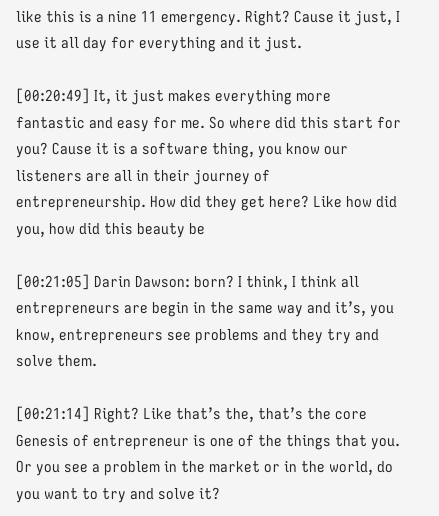like this is a nine 11 emergency. Right? Cause it just, I use it all day for everything and it just.

[00:20:49] It, it just makes everything more fantastic and easy for me. So where did this start for you? Cause it is a software thing, you know our listeners are all in their journey of entrepreneurship. How did they get here? Like how did you, how did this beauty be

[00:21:05] Darin Dawson: born? I think, I think all entrepreneurs are begin in the same way and it’s, you know, entrepreneurs see problems and they try and solve them.

[00:21:14] Right? Like that’s the, that’s the core Genesis of entrepreneur is one of the things that you. Or you see a problem in the market or in the world, do you want to try and solve it?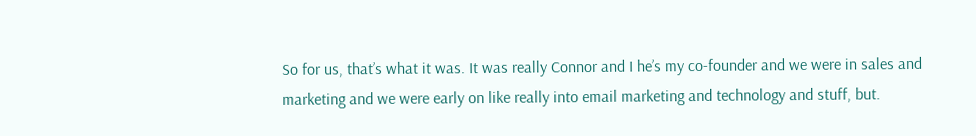So for us, that’s what it was. It was really Connor and I he’s my co-founder and we were in sales and marketing and we were early on like really into email marketing and technology and stuff, but.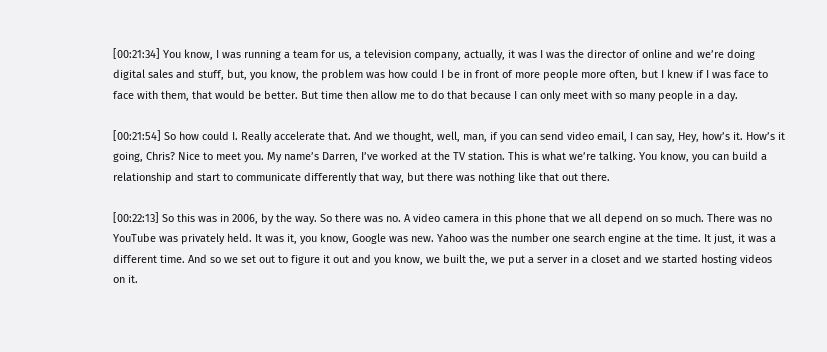[00:21:34] You know, I was running a team for us, a television company, actually, it was I was the director of online and we’re doing digital sales and stuff, but, you know, the problem was how could I be in front of more people more often, but I knew if I was face to face with them, that would be better. But time then allow me to do that because I can only meet with so many people in a day.

[00:21:54] So how could I. Really accelerate that. And we thought, well, man, if you can send video email, I can say, Hey, how’s it. How’s it going, Chris? Nice to meet you. My name’s Darren, I’ve worked at the TV station. This is what we’re talking. You know, you can build a relationship and start to communicate differently that way, but there was nothing like that out there.

[00:22:13] So this was in 2006, by the way. So there was no. A video camera in this phone that we all depend on so much. There was no YouTube was privately held. It was it, you know, Google was new. Yahoo was the number one search engine at the time. It just, it was a different time. And so we set out to figure it out and you know, we built the, we put a server in a closet and we started hosting videos on it.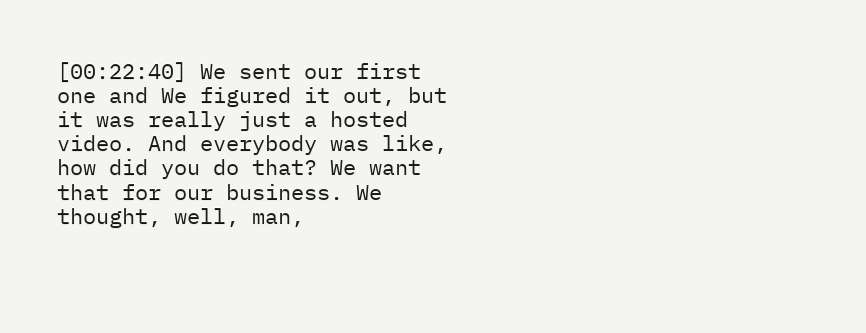[00:22:40] We sent our first one and We figured it out, but it was really just a hosted video. And everybody was like, how did you do that? We want that for our business. We thought, well, man,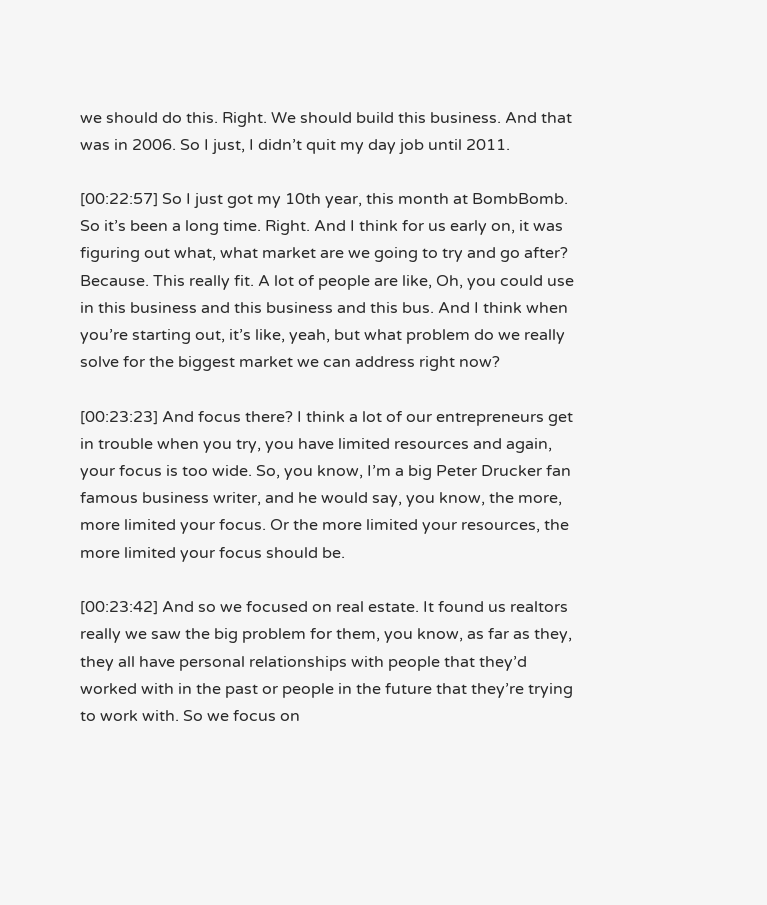we should do this. Right. We should build this business. And that was in 2006. So I just, I didn’t quit my day job until 2011.

[00:22:57] So I just got my 10th year, this month at BombBomb. So it’s been a long time. Right. And I think for us early on, it was figuring out what, what market are we going to try and go after? Because. This really fit. A lot of people are like, Oh, you could use in this business and this business and this bus. And I think when you’re starting out, it’s like, yeah, but what problem do we really solve for the biggest market we can address right now?

[00:23:23] And focus there? I think a lot of our entrepreneurs get in trouble when you try, you have limited resources and again, your focus is too wide. So, you know, I’m a big Peter Drucker fan famous business writer, and he would say, you know, the more, more limited your focus. Or the more limited your resources, the more limited your focus should be.

[00:23:42] And so we focused on real estate. It found us realtors really we saw the big problem for them, you know, as far as they, they all have personal relationships with people that they’d worked with in the past or people in the future that they’re trying to work with. So we focus on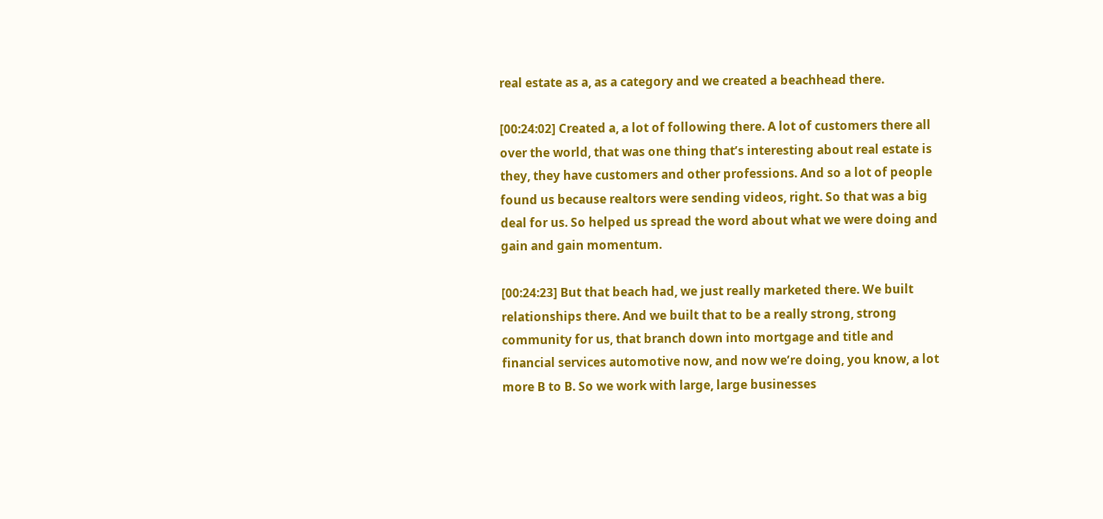real estate as a, as a category and we created a beachhead there.

[00:24:02] Created a, a lot of following there. A lot of customers there all over the world, that was one thing that’s interesting about real estate is they, they have customers and other professions. And so a lot of people found us because realtors were sending videos, right. So that was a big deal for us. So helped us spread the word about what we were doing and gain and gain momentum.

[00:24:23] But that beach had, we just really marketed there. We built relationships there. And we built that to be a really strong, strong community for us, that branch down into mortgage and title and financial services automotive now, and now we’re doing, you know, a lot more B to B. So we work with large, large businesses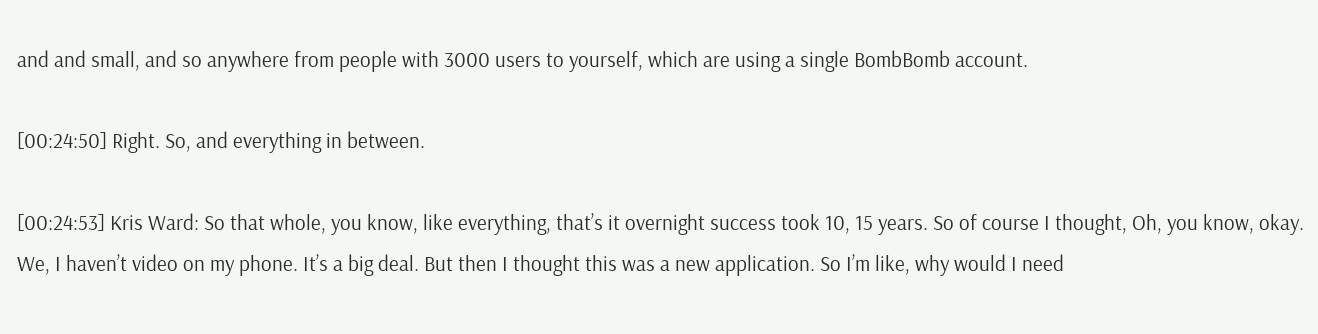and and small, and so anywhere from people with 3000 users to yourself, which are using a single BombBomb account.

[00:24:50] Right. So, and everything in between.

[00:24:53] Kris Ward: So that whole, you know, like everything, that’s it overnight success took 10, 15 years. So of course I thought, Oh, you know, okay. We, I haven’t video on my phone. It’s a big deal. But then I thought this was a new application. So I’m like, why would I need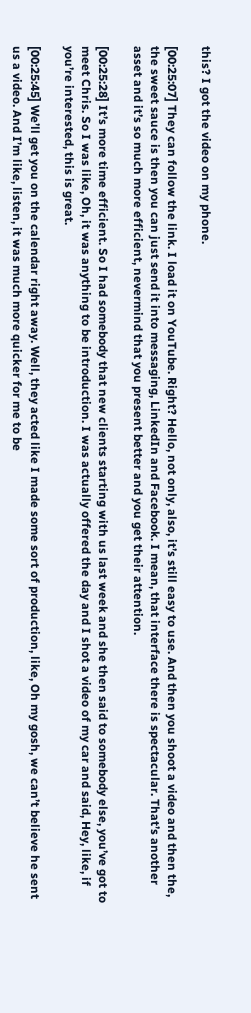this? I got the video on my phone.

[00:25:07] They can follow the link. I load it on YouTube. Right? Hello, not only, also, it’s still easy to use. And then you shoot a video and then the, the sweet sauce is then you can just send it into messaging, LinkedIn and Facebook. I mean, that interface there is spectacular. That’s another asset and it’s so much more efficient, nevermind that you present better and you get their attention.

[00:25:28] It’s more time efficient. So I had somebody that new clients starting with us last week and she then said to somebody else, you’ve got to meet Chris. So I was like, Oh, it was anything to be introduction. I was actually offered the day and I shot a video of my car and said, Hey, like, if you’re interested, this is great.

[00:25:45] We’ll get you on the calendar right away. Well, they acted like I made some sort of production, like, Oh my gosh, we can’t believe he sent us a video. And I’m like, listen, it was much more quicker for me to be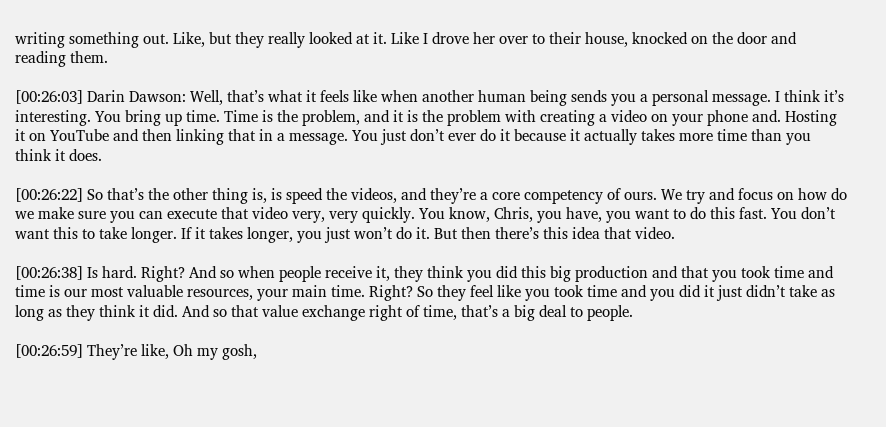writing something out. Like, but they really looked at it. Like I drove her over to their house, knocked on the door and reading them.

[00:26:03] Darin Dawson: Well, that’s what it feels like when another human being sends you a personal message. I think it’s interesting. You bring up time. Time is the problem, and it is the problem with creating a video on your phone and. Hosting it on YouTube and then linking that in a message. You just don’t ever do it because it actually takes more time than you think it does.

[00:26:22] So that’s the other thing is, is speed the videos, and they’re a core competency of ours. We try and focus on how do we make sure you can execute that video very, very quickly. You know, Chris, you have, you want to do this fast. You don’t want this to take longer. If it takes longer, you just won’t do it. But then there’s this idea that video.

[00:26:38] Is hard. Right? And so when people receive it, they think you did this big production and that you took time and time is our most valuable resources, your main time. Right? So they feel like you took time and you did it just didn’t take as long as they think it did. And so that value exchange right of time, that’s a big deal to people.

[00:26:59] They’re like, Oh my gosh,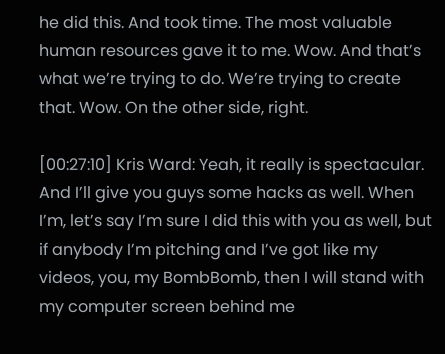he did this. And took time. The most valuable human resources gave it to me. Wow. And that’s what we’re trying to do. We’re trying to create that. Wow. On the other side, right.

[00:27:10] Kris Ward: Yeah, it really is spectacular. And I’ll give you guys some hacks as well. When I’m, let’s say I’m sure I did this with you as well, but if anybody I’m pitching and I’ve got like my videos, you, my BombBomb, then I will stand with my computer screen behind me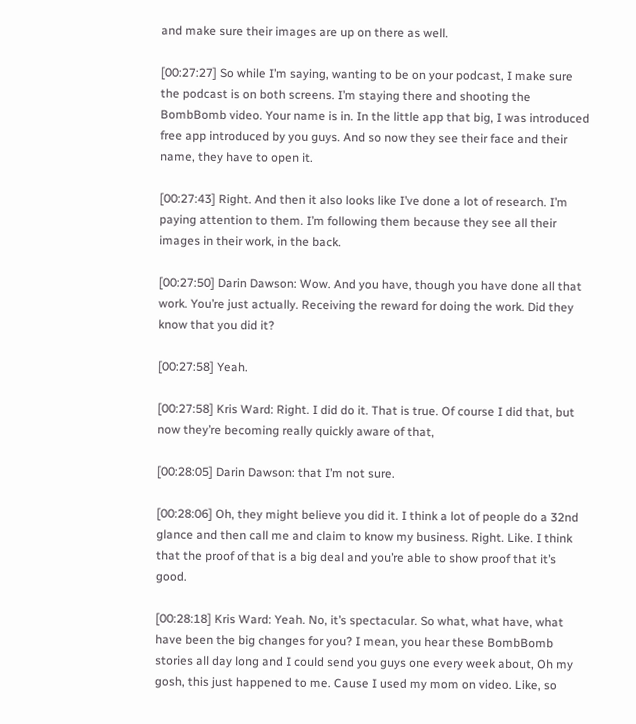and make sure their images are up on there as well.

[00:27:27] So while I’m saying, wanting to be on your podcast, I make sure the podcast is on both screens. I’m staying there and shooting the BombBomb video. Your name is in. In the little app that big, I was introduced free app introduced by you guys. And so now they see their face and their name, they have to open it.

[00:27:43] Right. And then it also looks like I’ve done a lot of research. I’m paying attention to them. I’m following them because they see all their images in their work, in the back.

[00:27:50] Darin Dawson: Wow. And you have, though you have done all that work. You’re just actually. Receiving the reward for doing the work. Did they know that you did it?

[00:27:58] Yeah.

[00:27:58] Kris Ward: Right. I did do it. That is true. Of course I did that, but now they’re becoming really quickly aware of that,

[00:28:05] Darin Dawson: that I’m not sure.

[00:28:06] Oh, they might believe you did it. I think a lot of people do a 32nd glance and then call me and claim to know my business. Right. Like. I think that the proof of that is a big deal and you’re able to show proof that it’s good.

[00:28:18] Kris Ward: Yeah. No, it’s spectacular. So what, what have, what have been the big changes for you? I mean, you hear these BombBomb stories all day long and I could send you guys one every week about, Oh my gosh, this just happened to me. Cause I used my mom on video. Like, so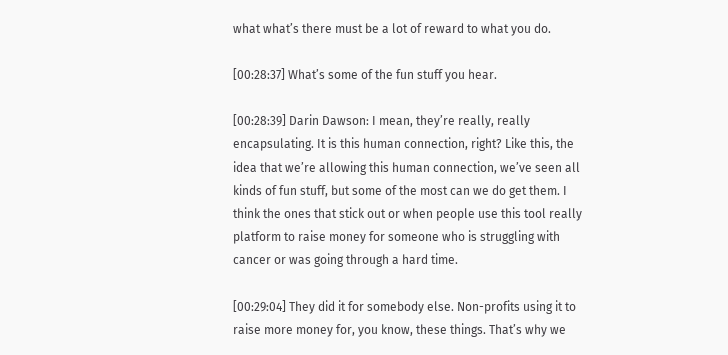what what’s there must be a lot of reward to what you do.

[00:28:37] What’s some of the fun stuff you hear.

[00:28:39] Darin Dawson: I mean, they’re really, really encapsulating. It is this human connection, right? Like this, the idea that we’re allowing this human connection, we’ve seen all kinds of fun stuff, but some of the most can we do get them. I think the ones that stick out or when people use this tool really platform to raise money for someone who is struggling with cancer or was going through a hard time.

[00:29:04] They did it for somebody else. Non-profits using it to raise more money for, you know, these things. That’s why we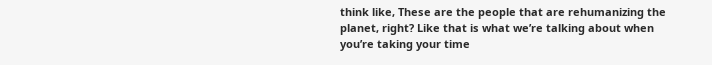think like, These are the people that are rehumanizing the planet, right? Like that is what we’re talking about when you’re taking your time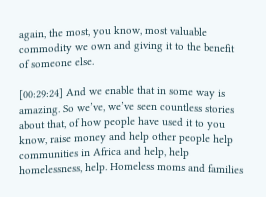again, the most, you know, most valuable commodity we own and giving it to the benefit of someone else.

[00:29:24] And we enable that in some way is amazing. So we’ve, we’ve seen countless stories about that, of how people have used it to you know, raise money and help other people help communities in Africa and help, help homelessness, help. Homeless moms and families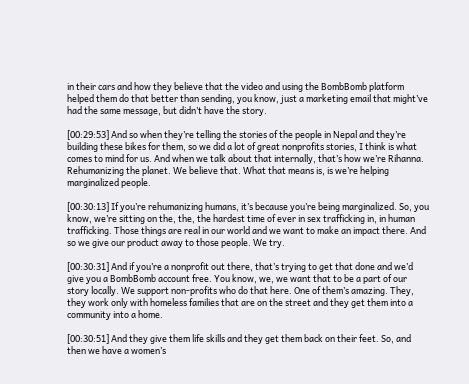in their cars and how they believe that the video and using the BombBomb platform helped them do that better than sending, you know, just a marketing email that might’ve had the same message, but didn’t have the story.

[00:29:53] And so when they’re telling the stories of the people in Nepal and they’re building these bikes for them, so we did a lot of great nonprofits stories, I think is what comes to mind for us. And when we talk about that internally, that’s how we’re Rihanna. Rehumanizing the planet. We believe that. What that means is, is we’re helping marginalized people.

[00:30:13] If you’re rehumanizing humans, it’s because you’re being marginalized. So, you know, we’re sitting on the, the, the hardest time of ever in sex trafficking in, in human trafficking. Those things are real in our world and we want to make an impact there. And so we give our product away to those people. We try.

[00:30:31] And if you’re a nonprofit out there, that’s trying to get that done and we’d give you a BombBomb account free. You know, we, we want that to be a part of our story locally. We support non-profits who do that here. One of them’s amazing. They, they work only with homeless families that are on the street and they get them into a community into a home.

[00:30:51] And they give them life skills and they get them back on their feet. So, and then we have a women’s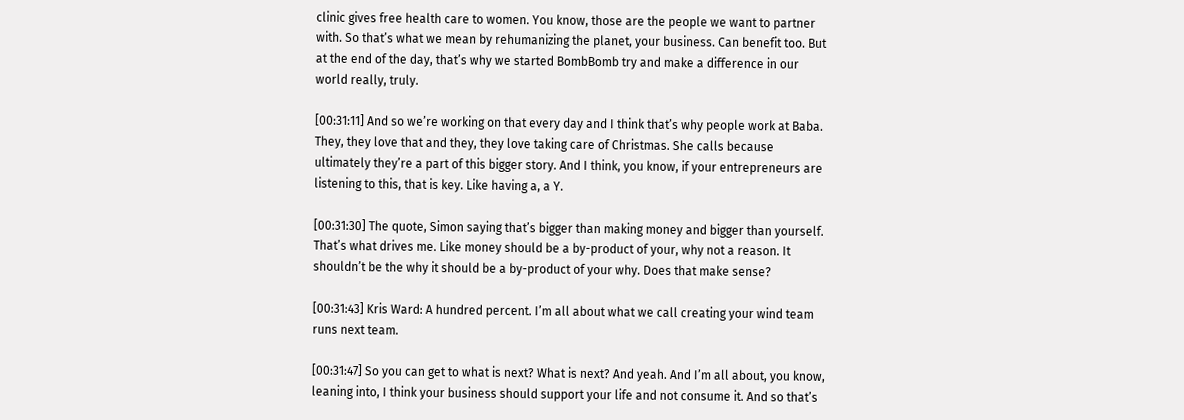clinic gives free health care to women. You know, those are the people we want to partner with. So that’s what we mean by rehumanizing the planet, your business. Can benefit too. But at the end of the day, that’s why we started BombBomb try and make a difference in our world really, truly.

[00:31:11] And so we’re working on that every day and I think that’s why people work at Baba. They, they love that and they, they love taking care of Christmas. She calls because ultimately they’re a part of this bigger story. And I think, you know, if your entrepreneurs are listening to this, that is key. Like having a, a Y.

[00:31:30] The quote, Simon saying that’s bigger than making money and bigger than yourself. That’s what drives me. Like money should be a by-product of your, why not a reason. It shouldn’t be the why it should be a by-product of your why. Does that make sense?

[00:31:43] Kris Ward: A hundred percent. I’m all about what we call creating your wind team runs next team.

[00:31:47] So you can get to what is next? What is next? And yeah. And I’m all about, you know, leaning into, I think your business should support your life and not consume it. And so that’s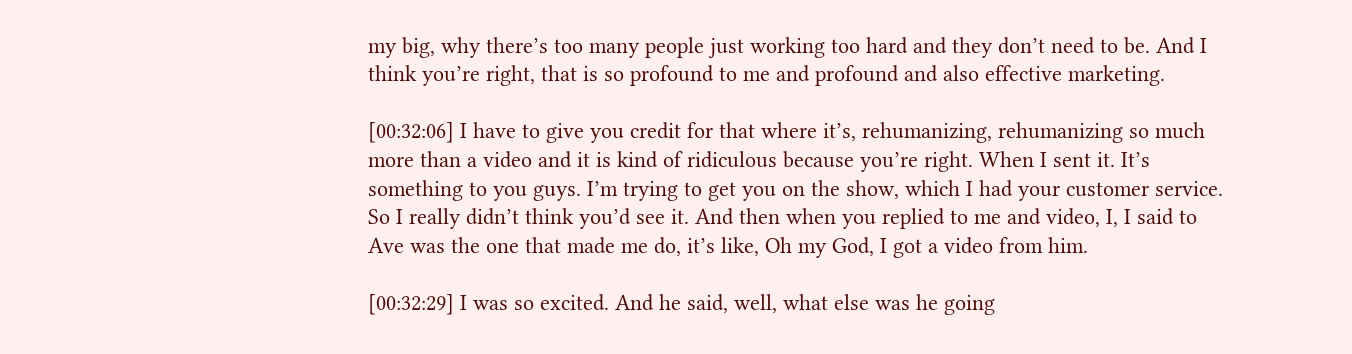my big, why there’s too many people just working too hard and they don’t need to be. And I think you’re right, that is so profound to me and profound and also effective marketing.

[00:32:06] I have to give you credit for that where it’s, rehumanizing, rehumanizing so much more than a video and it is kind of ridiculous because you’re right. When I sent it. It’s something to you guys. I’m trying to get you on the show, which I had your customer service. So I really didn’t think you’d see it. And then when you replied to me and video, I, I said to Ave was the one that made me do, it’s like, Oh my God, I got a video from him.

[00:32:29] I was so excited. And he said, well, what else was he going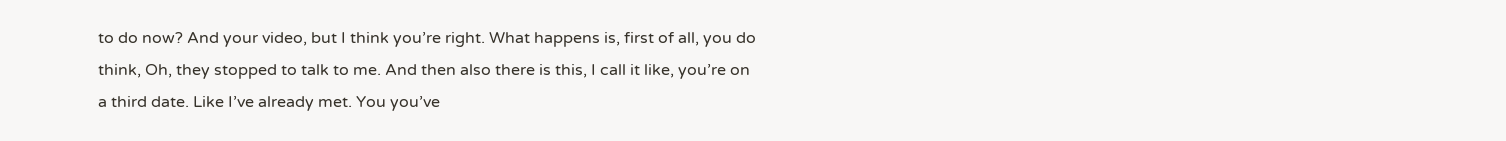to do now? And your video, but I think you’re right. What happens is, first of all, you do think, Oh, they stopped to talk to me. And then also there is this, I call it like, you’re on a third date. Like I’ve already met. You you’ve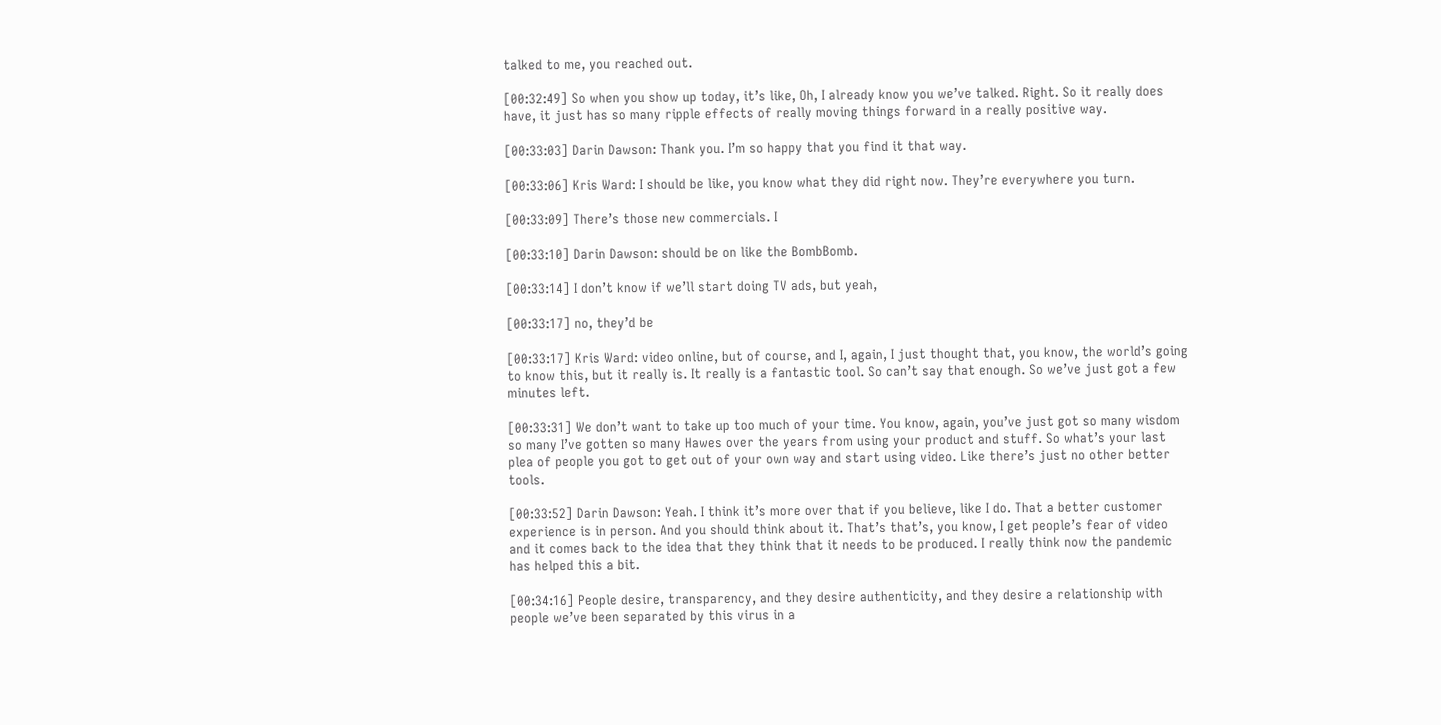talked to me, you reached out.

[00:32:49] So when you show up today, it’s like, Oh, I already know you we’ve talked. Right. So it really does have, it just has so many ripple effects of really moving things forward in a really positive way.

[00:33:03] Darin Dawson: Thank you. I’m so happy that you find it that way.

[00:33:06] Kris Ward: I should be like, you know what they did right now. They’re everywhere you turn.

[00:33:09] There’s those new commercials. I

[00:33:10] Darin Dawson: should be on like the BombBomb.

[00:33:14] I don’t know if we’ll start doing TV ads, but yeah,

[00:33:17] no, they’d be

[00:33:17] Kris Ward: video online, but of course, and I, again, I just thought that, you know, the world’s going to know this, but it really is. It really is a fantastic tool. So can’t say that enough. So we’ve just got a few minutes left.

[00:33:31] We don’t want to take up too much of your time. You know, again, you’ve just got so many wisdom so many I’ve gotten so many Hawes over the years from using your product and stuff. So what’s your last plea of people you got to get out of your own way and start using video. Like there’s just no other better tools.

[00:33:52] Darin Dawson: Yeah. I think it’s more over that if you believe, like I do. That a better customer experience is in person. And you should think about it. That’s that’s, you know, I get people’s fear of video and it comes back to the idea that they think that it needs to be produced. I really think now the pandemic has helped this a bit.

[00:34:16] People desire, transparency, and they desire authenticity, and they desire a relationship with people we’ve been separated by this virus in a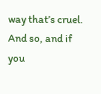way that’s cruel. And so, and if you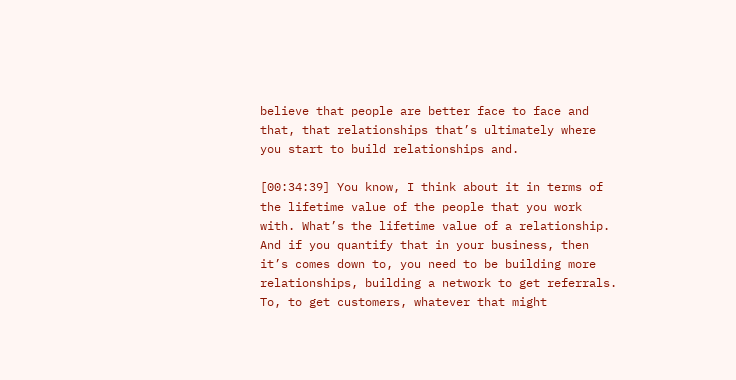believe that people are better face to face and that, that relationships that’s ultimately where you start to build relationships and.

[00:34:39] You know, I think about it in terms of the lifetime value of the people that you work with. What’s the lifetime value of a relationship. And if you quantify that in your business, then it’s comes down to, you need to be building more relationships, building a network to get referrals. To, to get customers, whatever that might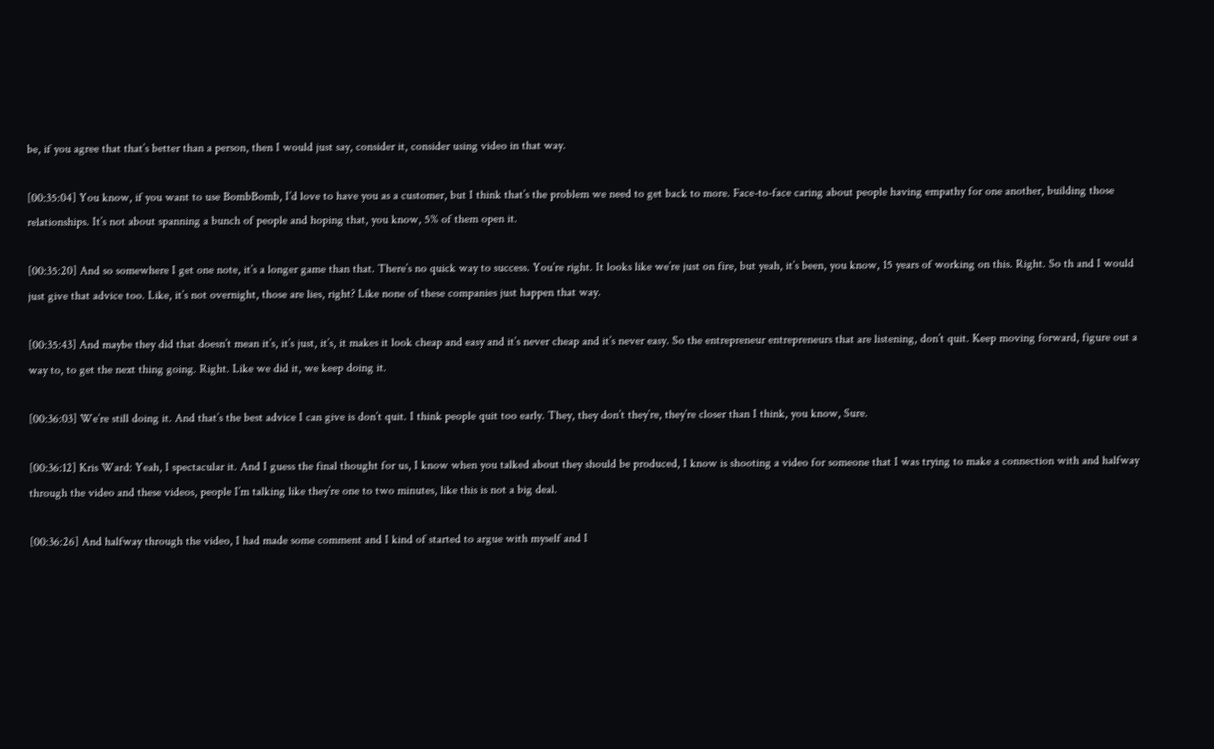be, if you agree that that’s better than a person, then I would just say, consider it, consider using video in that way.

[00:35:04] You know, if you want to use BombBomb, I’d love to have you as a customer, but I think that’s the problem we need to get back to more. Face-to-face caring about people having empathy for one another, building those relationships. It’s not about spanning a bunch of people and hoping that, you know, 5% of them open it.

[00:35:20] And so somewhere I get one note, it’s a longer game than that. There’s no quick way to success. You’re right. It looks like we’re just on fire, but yeah, it’s been, you know, 15 years of working on this. Right. So th and I would just give that advice too. Like, it’s not overnight, those are lies, right? Like none of these companies just happen that way.

[00:35:43] And maybe they did that doesn’t mean it’s, it’s just, it’s, it makes it look cheap and easy and it’s never cheap and it’s never easy. So the entrepreneur entrepreneurs that are listening, don’t quit. Keep moving forward, figure out a way to, to get the next thing going. Right. Like we did it, we keep doing it.

[00:36:03] We’re still doing it. And that’s the best advice I can give is don’t quit. I think people quit too early. They, they don’t they’re, they’re closer than I think, you know, Sure.

[00:36:12] Kris Ward: Yeah, I spectacular it. And I guess the final thought for us, I know when you talked about they should be produced, I know is shooting a video for someone that I was trying to make a connection with and halfway through the video and these videos, people I’m talking like they’re one to two minutes, like this is not a big deal.

[00:36:26] And halfway through the video, I had made some comment and I kind of started to argue with myself and I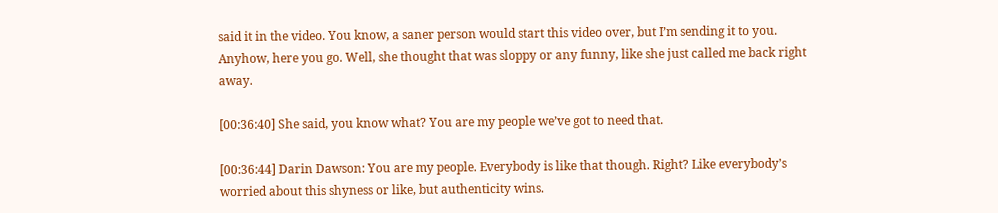said it in the video. You know, a saner person would start this video over, but I’m sending it to you. Anyhow, here you go. Well, she thought that was sloppy or any funny, like she just called me back right away.

[00:36:40] She said, you know what? You are my people we’ve got to need that.

[00:36:44] Darin Dawson: You are my people. Everybody is like that though. Right? Like everybody’s worried about this shyness or like, but authenticity wins.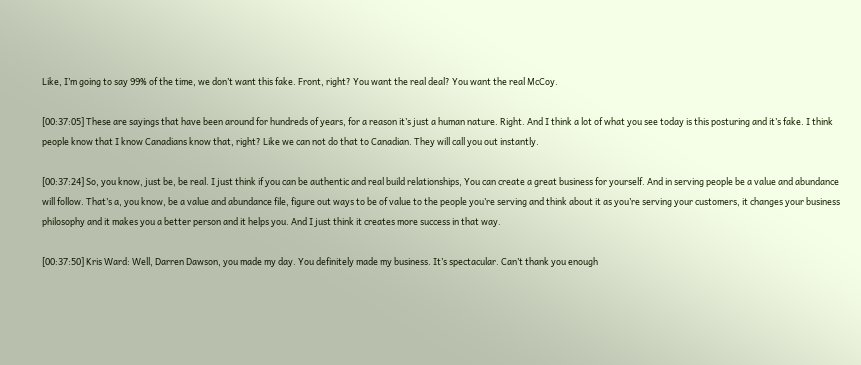Like, I’m going to say 99% of the time, we don’t want this fake. Front, right? You want the real deal? You want the real McCoy.

[00:37:05] These are sayings that have been around for hundreds of years, for a reason it’s just a human nature. Right. And I think a lot of what you see today is this posturing and it’s fake. I think people know that I know Canadians know that, right? Like we can not do that to Canadian. They will call you out instantly.

[00:37:24] So, you know, just be, be real. I just think if you can be authentic and real build relationships, You can create a great business for yourself. And in serving people be a value and abundance will follow. That’s a, you know, be a value and abundance file, figure out ways to be of value to the people you’re serving and think about it as you’re serving your customers, it changes your business philosophy and it makes you a better person and it helps you. And I just think it creates more success in that way.

[00:37:50] Kris Ward: Well, Darren Dawson, you made my day. You definitely made my business. It’s spectacular. Can’t thank you enough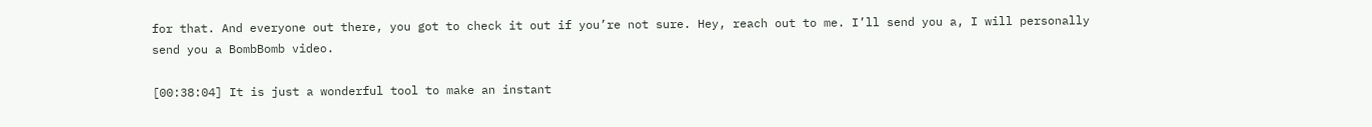for that. And everyone out there, you got to check it out if you’re not sure. Hey, reach out to me. I’ll send you a, I will personally send you a BombBomb video.

[00:38:04] It is just a wonderful tool to make an instant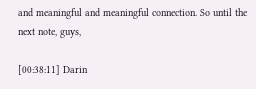and meaningful and meaningful connection. So until the next note, guys,

[00:38:11] Darin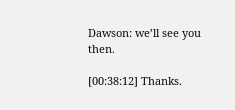Dawson: we’ll see you then.

[00:38:12] Thanks.